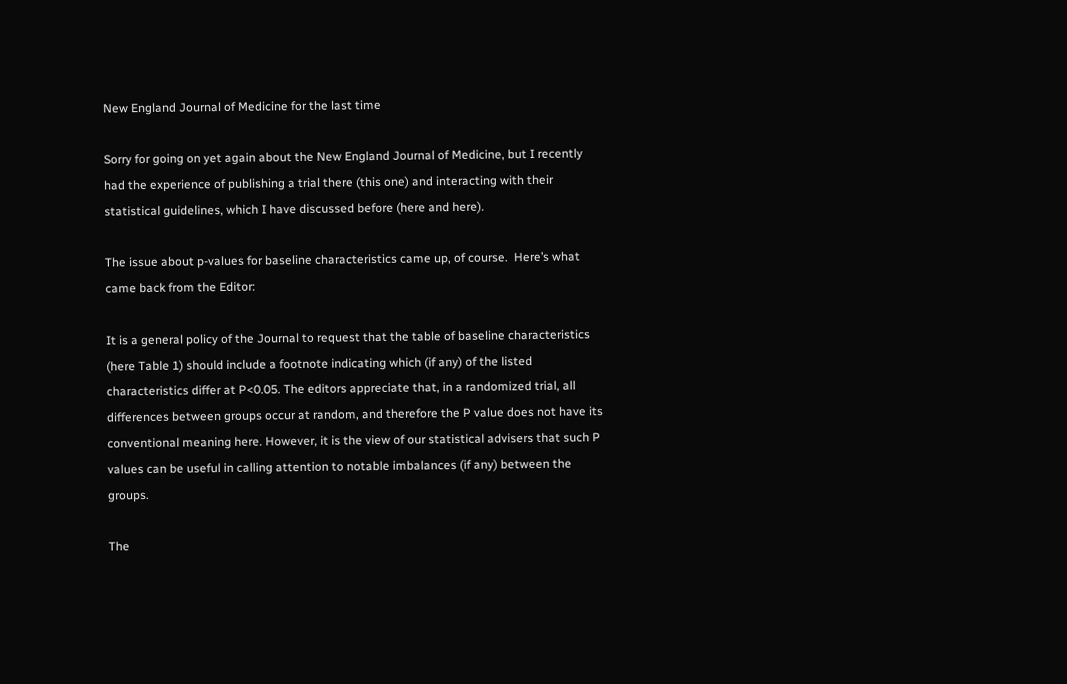New England Journal of Medicine for the last time

Sorry for going on yet again about the New England Journal of Medicine, but I recently had the experience of publishing a trial there (this one) and interacting with their statistical guidelines, which I have discussed before (here and here).

The issue about p-values for baseline characteristics came up, of course.  Here’s what came back from the Editor:

It is a general policy of the Journal to request that the table of baseline characteristics (here Table 1) should include a footnote indicating which (if any) of the listed characteristics differ at P<0.05. The editors appreciate that, in a randomized trial, all differences between groups occur at random, and therefore the P value does not have its conventional meaning here. However, it is the view of our statistical advisers that such P values can be useful in calling attention to notable imbalances (if any) between the groups.

The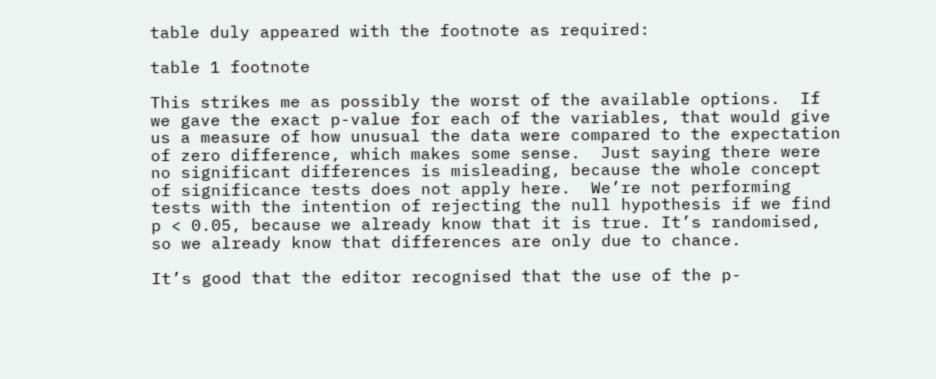table duly appeared with the footnote as required:

table 1 footnote

This strikes me as possibly the worst of the available options.  If we gave the exact p-value for each of the variables, that would give us a measure of how unusual the data were compared to the expectation of zero difference, which makes some sense.  Just saying there were no significant differences is misleading, because the whole concept of significance tests does not apply here.  We’re not performing tests with the intention of rejecting the null hypothesis if we find p < 0.05, because we already know that it is true. It’s randomised, so we already know that differences are only due to chance.

It’s good that the editor recognised that the use of the p-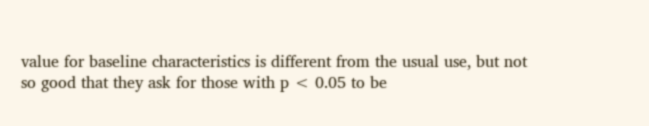value for baseline characteristics is different from the usual use, but not so good that they ask for those with p < 0.05 to be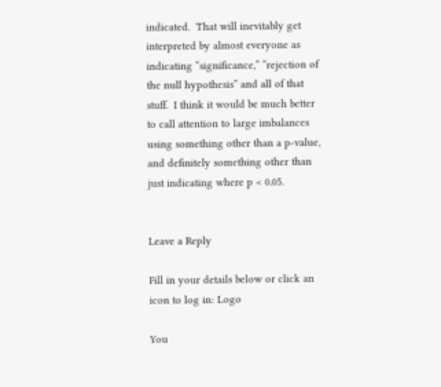indicated.  That will inevitably get interpreted by almost everyone as indicating “significance,” “rejection of the null hypothesis” and all of that stuff.  I think it would be much better to call attention to large imbalances using something other than a p-value, and definitely something other than just indicating where p < 0.05.


Leave a Reply

Fill in your details below or click an icon to log in: Logo

You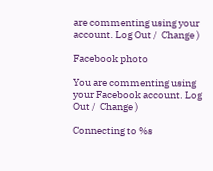are commenting using your account. Log Out /  Change )

Facebook photo

You are commenting using your Facebook account. Log Out /  Change )

Connecting to %s